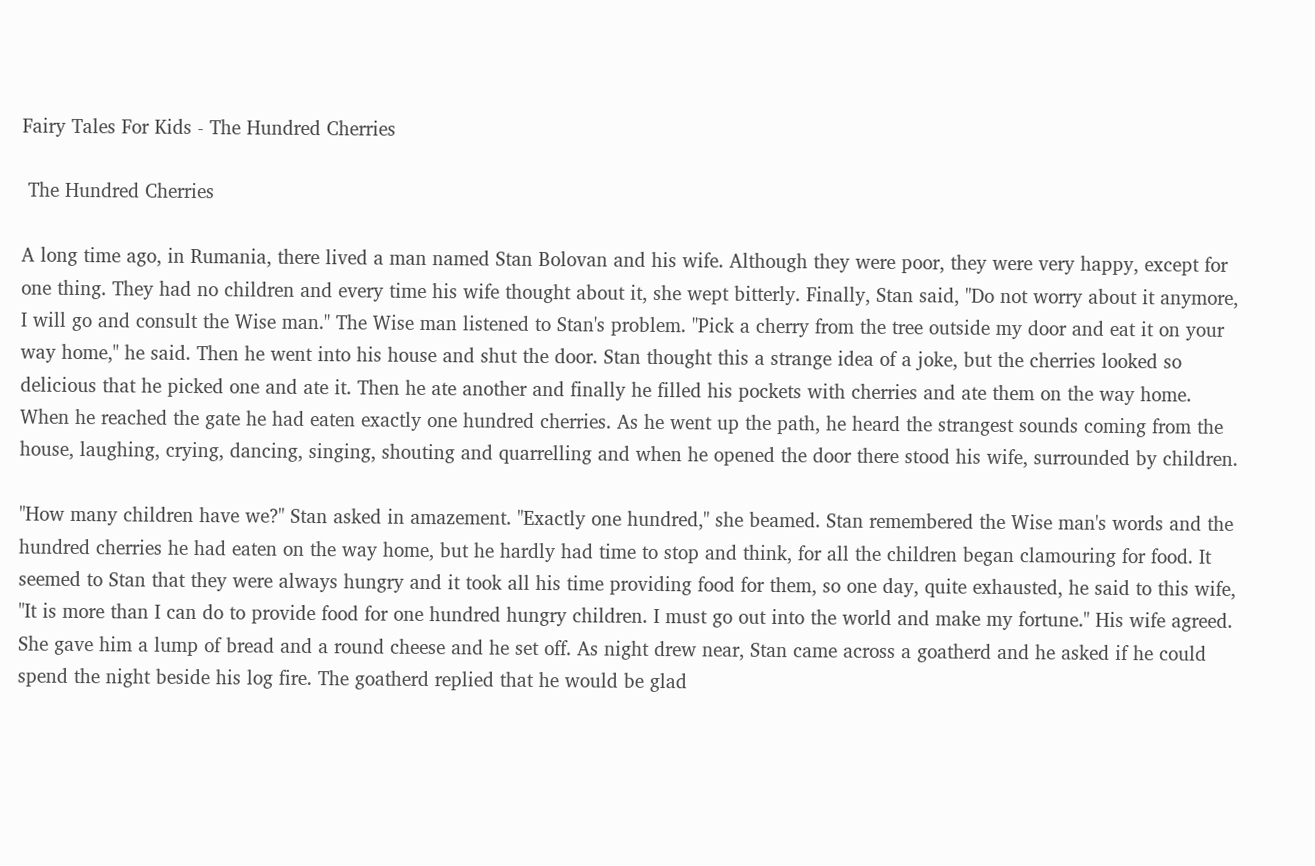Fairy Tales For Kids - The Hundred Cherries

 The Hundred Cherries

A long time ago, in Rumania, there lived a man named Stan Bolovan and his wife. Although they were poor, they were very happy, except for one thing. They had no children and every time his wife thought about it, she wept bitterly. Finally, Stan said, "Do not worry about it anymore, I will go and consult the Wise man." The Wise man listened to Stan's problem. "Pick a cherry from the tree outside my door and eat it on your way home," he said. Then he went into his house and shut the door. Stan thought this a strange idea of a joke, but the cherries looked so delicious that he picked one and ate it. Then he ate another and finally he filled his pockets with cherries and ate them on the way home. When he reached the gate he had eaten exactly one hundred cherries. As he went up the path, he heard the strangest sounds coming from the house, laughing, crying, dancing, singing, shouting and quarrelling and when he opened the door there stood his wife, surrounded by children.

"How many children have we?" Stan asked in amazement. "Exactly one hundred," she beamed. Stan remembered the Wise man's words and the hundred cherries he had eaten on the way home, but he hardly had time to stop and think, for all the children began clamouring for food. It seemed to Stan that they were always hungry and it took all his time providing food for them, so one day, quite exhausted, he said to this wife, "It is more than I can do to provide food for one hundred hungry children. I must go out into the world and make my fortune." His wife agreed. She gave him a lump of bread and a round cheese and he set off. As night drew near, Stan came across a goatherd and he asked if he could spend the night beside his log fire. The goatherd replied that he would be glad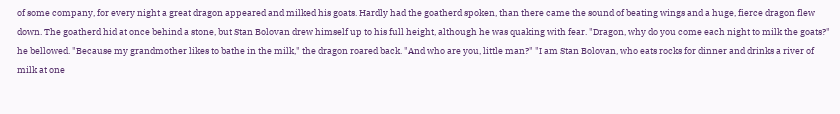of some company, for every night a great dragon appeared and milked his goats. Hardly had the goatherd spoken, than there came the sound of beating wings and a huge, fierce dragon flew down. The goatherd hid at once behind a stone, but Stan Bolovan drew himself up to his full height, although he was quaking with fear. "Dragon, why do you come each night to milk the goats?" he bellowed. "Because my grandmother likes to bathe in the milk," the dragon roared back. "And who are you, little man?" "I am Stan Bolovan, who eats rocks for dinner and drinks a river of milk at one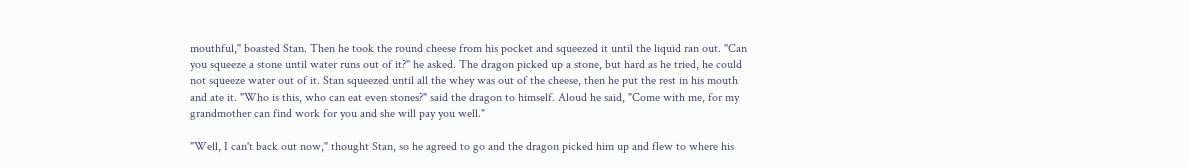mouthful," boasted Stan. Then he took the round cheese from his pocket and squeezed it until the liquid ran out. "Can you squeeze a stone until water runs out of it?" he asked. The dragon picked up a stone, but hard as he tried, he could not squeeze water out of it. Stan squeezed until all the whey was out of the cheese, then he put the rest in his mouth and ate it. "Who is this, who can eat even stones?" said the dragon to himself. Aloud he said, "Come with me, for my grandmother can find work for you and she will pay you well."

"Well, I can't back out now," thought Stan, so he agreed to go and the dragon picked him up and flew to where his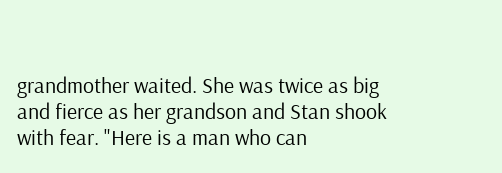grandmother waited. She was twice as big and fierce as her grandson and Stan shook with fear. "Here is a man who can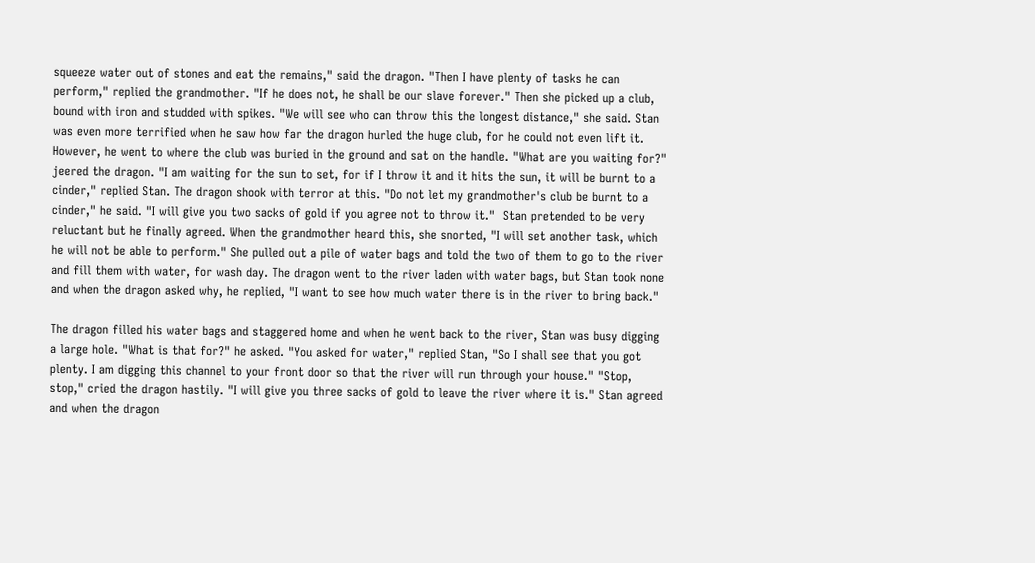squeeze water out of stones and eat the remains," said the dragon. "Then I have plenty of tasks he can perform," replied the grandmother. "If he does not, he shall be our slave forever." Then she picked up a club, bound with iron and studded with spikes. "We will see who can throw this the longest distance," she said. Stan was even more terrified when he saw how far the dragon hurled the huge club, for he could not even lift it. However, he went to where the club was buried in the ground and sat on the handle. "What are you waiting for?" jeered the dragon. "I am waiting for the sun to set, for if I throw it and it hits the sun, it will be burnt to a cinder," replied Stan. The dragon shook with terror at this. "Do not let my grandmother's club be burnt to a cinder," he said. "I will give you two sacks of gold if you agree not to throw it."  Stan pretended to be very reluctant but he finally agreed. When the grandmother heard this, she snorted, "I will set another task, which he will not be able to perform." She pulled out a pile of water bags and told the two of them to go to the river and fill them with water, for wash day. The dragon went to the river laden with water bags, but Stan took none and when the dragon asked why, he replied, "I want to see how much water there is in the river to bring back."

The dragon filled his water bags and staggered home and when he went back to the river, Stan was busy digging a large hole. "What is that for?" he asked. "You asked for water," replied Stan, "So I shall see that you got plenty. I am digging this channel to your front door so that the river will run through your house." "Stop, stop," cried the dragon hastily. "I will give you three sacks of gold to leave the river where it is." Stan agreed and when the dragon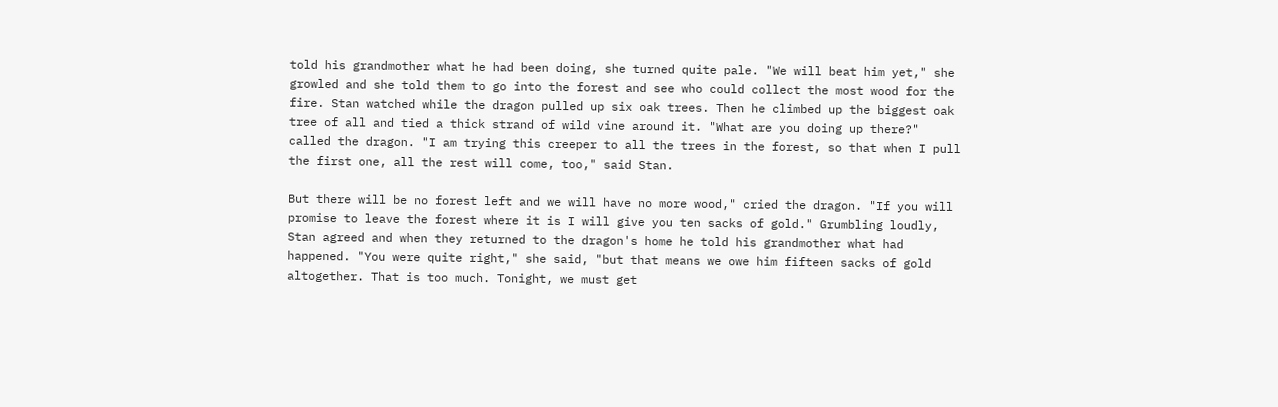told his grandmother what he had been doing, she turned quite pale. "We will beat him yet," she growled and she told them to go into the forest and see who could collect the most wood for the fire. Stan watched while the dragon pulled up six oak trees. Then he climbed up the biggest oak tree of all and tied a thick strand of wild vine around it. "What are you doing up there?" called the dragon. "I am trying this creeper to all the trees in the forest, so that when I pull the first one, all the rest will come, too," said Stan.

But there will be no forest left and we will have no more wood," cried the dragon. "If you will promise to leave the forest where it is I will give you ten sacks of gold." Grumbling loudly, Stan agreed and when they returned to the dragon's home he told his grandmother what had happened. "You were quite right," she said, "but that means we owe him fifteen sacks of gold altogether. That is too much. Tonight, we must get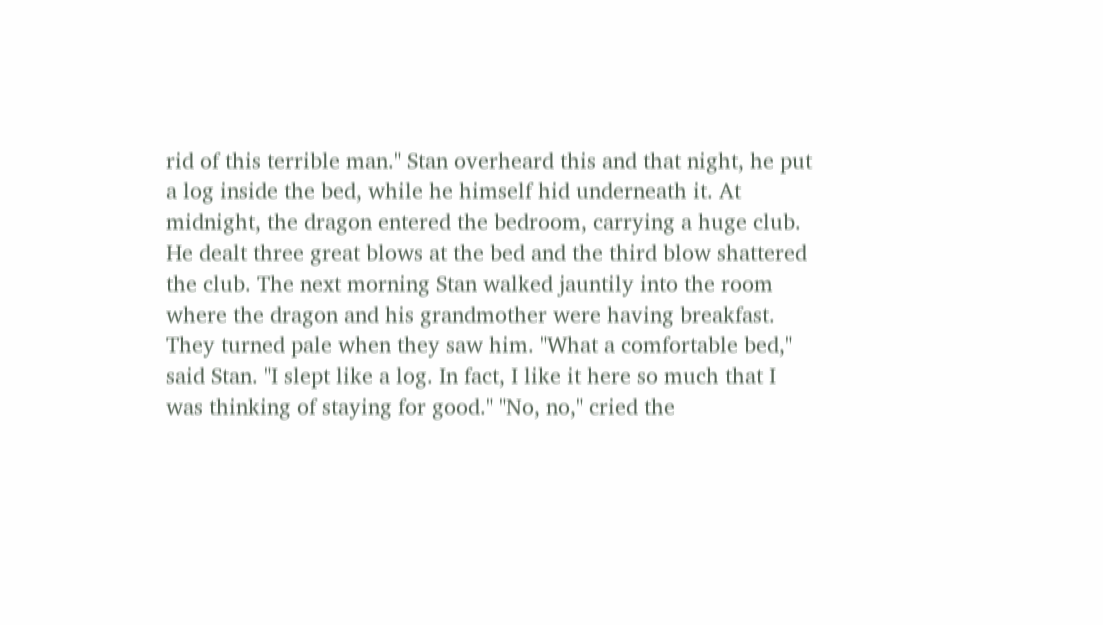rid of this terrible man." Stan overheard this and that night, he put a log inside the bed, while he himself hid underneath it. At midnight, the dragon entered the bedroom, carrying a huge club. He dealt three great blows at the bed and the third blow shattered the club. The next morning Stan walked jauntily into the room where the dragon and his grandmother were having breakfast. They turned pale when they saw him. "What a comfortable bed," said Stan. "I slept like a log. In fact, I like it here so much that I was thinking of staying for good." "No, no," cried the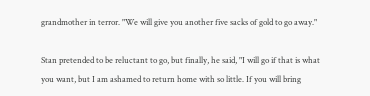grandmother in terror. "We will give you another five sacks of gold to go away."

Stan pretended to be reluctant to go, but finally, he said, "I will go if that is what you want, but I am ashamed to return home with so little. If you will bring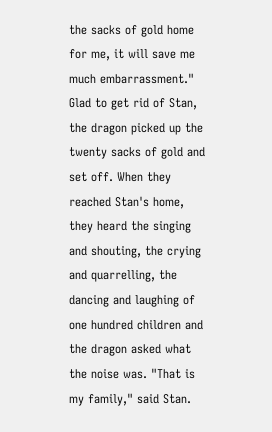the sacks of gold home for me, it will save me much embarrassment." Glad to get rid of Stan, the dragon picked up the twenty sacks of gold and set off. When they reached Stan's home, they heard the singing and shouting, the crying and quarrelling, the dancing and laughing of one hundred children and the dragon asked what the noise was. "That is my family," said Stan.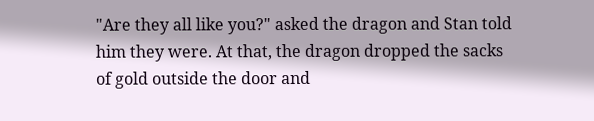"Are they all like you?" asked the dragon and Stan told him they were. At that, the dragon dropped the sacks of gold outside the door and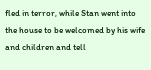fled in terror, while Stan went into the house to be welcomed by his wife and children and tell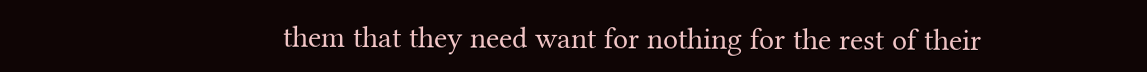them that they need want for nothing for the rest of their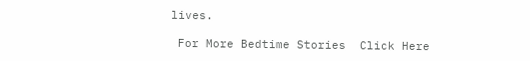lives.

 For More Bedtime Stories  Click Here